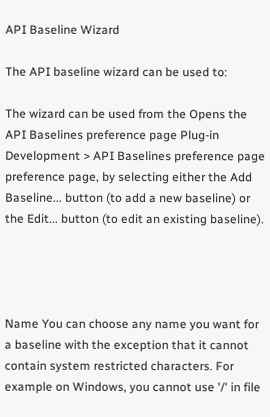API Baseline Wizard

The API baseline wizard can be used to:

The wizard can be used from the Opens the API Baselines preference page Plug-in Development > API Baselines preference page preference page, by selecting either the Add Baseline... button (to add a new baseline) or the Edit... button (to edit an existing baseline).




Name You can choose any name you want for a baseline with the exception that it cannot contain system restricted characters. For example on Windows, you cannot use '/' in file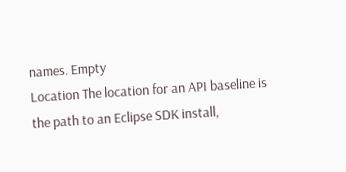names. Empty
Location The location for an API baseline is the path to an Eclipse SDK install,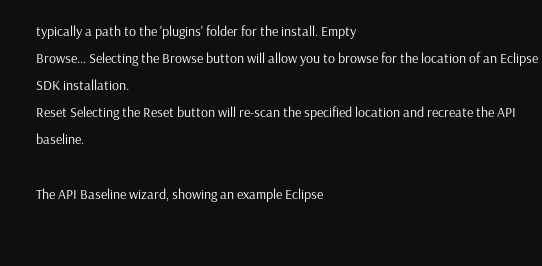typically a path to the 'plugins' folder for the install. Empty
Browse... Selecting the Browse button will allow you to browse for the location of an Eclipse SDK installation.
Reset Selecting the Reset button will re-scan the specified location and recreate the API baseline.

The API Baseline wizard, showing an example Eclipse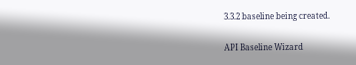3.3.2 baseline being created.

API Baseline Wizard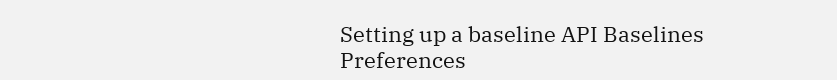Setting up a baseline API Baselines Preferences